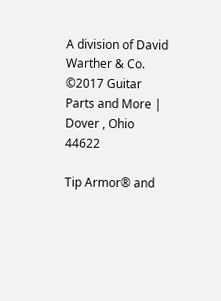A division of David Warther & Co.
©2017 Guitar Parts and More | Dover , Ohio 44622

Tip Armor® and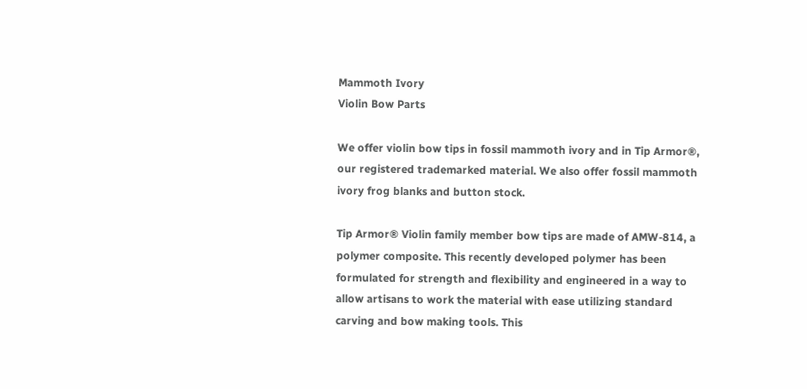Mammoth Ivory
Violin Bow Parts

We offer violin bow tips in fossil mammoth ivory and in Tip Armor®, our registered trademarked material. We also offer fossil mammoth ivory frog blanks and button stock.

Tip Armor® Violin family member bow tips are made of AMW-814, a polymer composite. This recently developed polymer has been formulated for strength and flexibility and engineered in a way to allow artisans to work the material with ease utilizing standard carving and bow making tools. This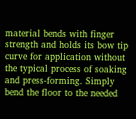material bends with finger strength and holds its bow tip curve for application without the typical process of soaking and press-forming. Simply bend the floor to the needed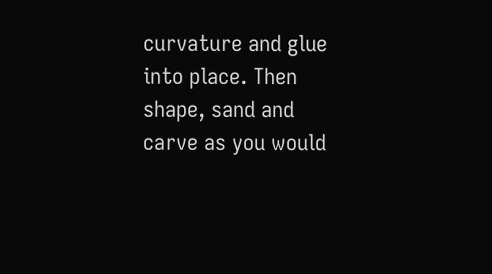curvature and glue into place. Then shape, sand and carve as you would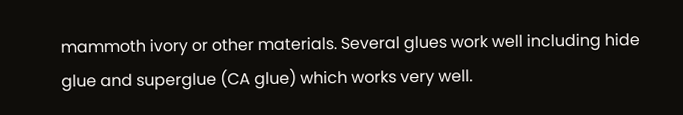mammoth ivory or other materials. Several glues work well including hide glue and superglue (CA glue) which works very well.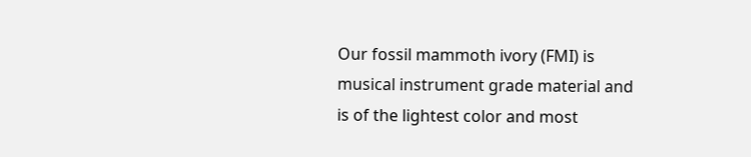Our fossil mammoth ivory (FMI) is musical instrument grade material and is of the lightest color and most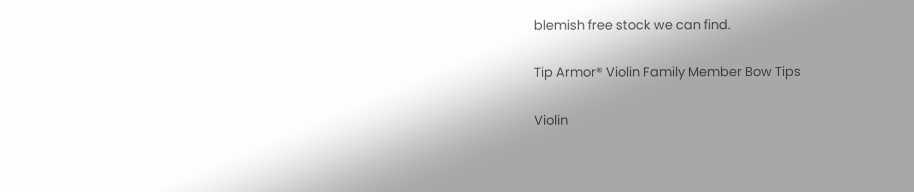blemish free stock we can find.

Tip Armor® Violin Family Member Bow Tips

Violin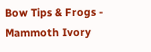Bow Tips & Frogs - Mammoth Ivory